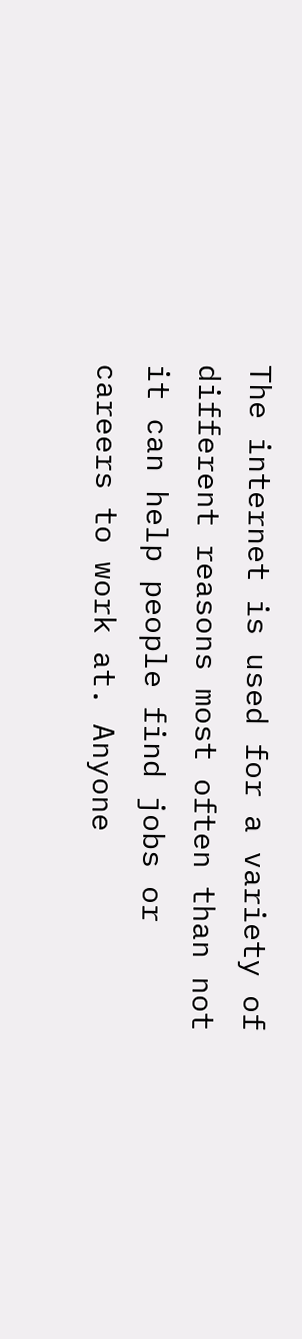The internet is used for a variety of different reasons most often than not it can help people find jobs or careers to work at. Anyone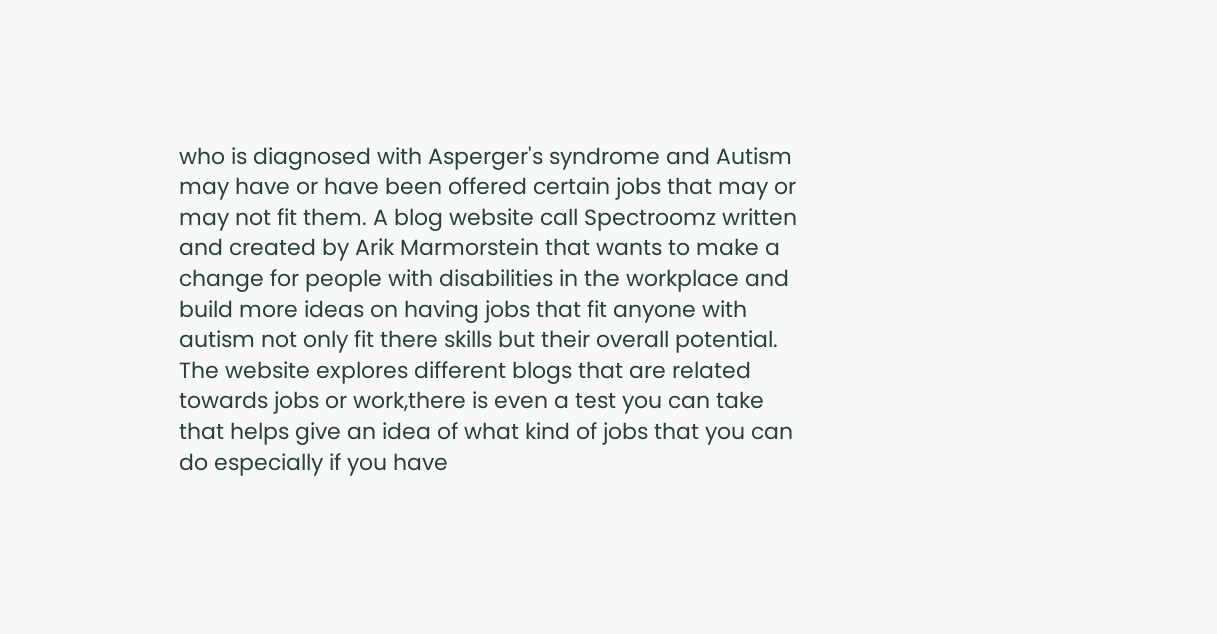who is diagnosed with Asperger's syndrome and Autism may have or have been offered certain jobs that may or may not fit them. A blog website call Spectroomz written and created by Arik Marmorstein that wants to make a change for people with disabilities in the workplace and build more ideas on having jobs that fit anyone with autism not only fit there skills but their overall potential. The website explores different blogs that are related towards jobs or work,there is even a test you can take that helps give an idea of what kind of jobs that you can do especially if you have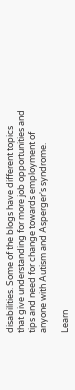disabilities. Some of the blogs have different topics that give understanding for more job opportunities and tips and need for change towards employment of anyone with Autism and Asperger's syndrome.

Learn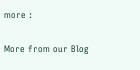more :

More from our Blog